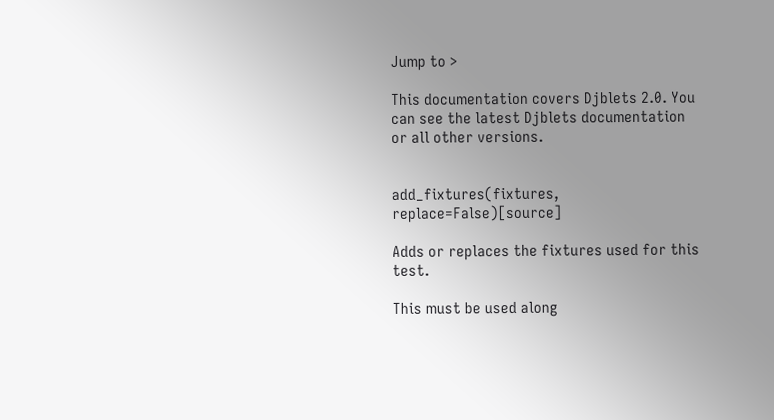Jump to >

This documentation covers Djblets 2.0. You can see the latest Djblets documentation or all other versions.


add_fixtures(fixtures, replace=False)[source]

Adds or replaces the fixtures used for this test.

This must be used along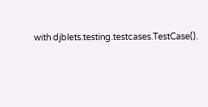with djblets.testing.testcases.TestCase().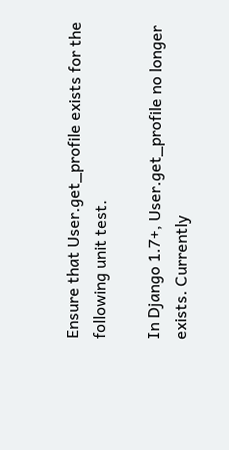Ensure that User.get_profile exists for the following unit test.

In Django 1.7+, User.get_profile no longer exists. Currently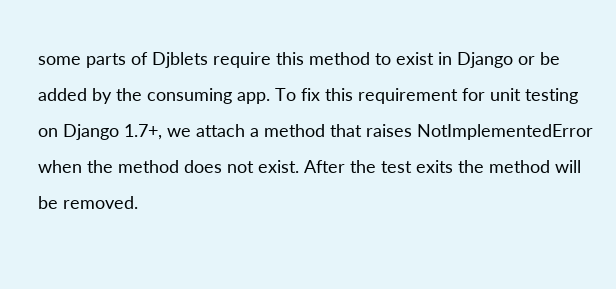some parts of Djblets require this method to exist in Django or be added by the consuming app. To fix this requirement for unit testing on Django 1.7+, we attach a method that raises NotImplementedError when the method does not exist. After the test exits the method will be removed.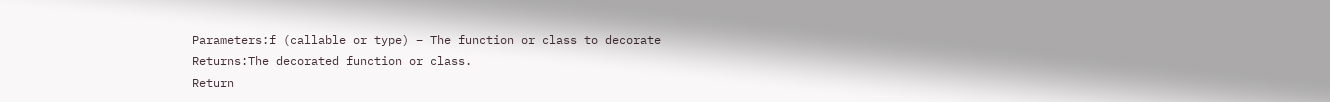Parameters:f (callable or type) – The function or class to decorate
Returns:The decorated function or class.
Return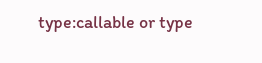type:callable or type